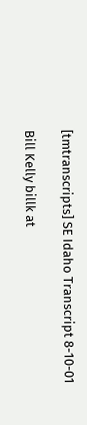[tmtranscripts] SE Idaho Transcript 8-10-01

Bill Kelly billk at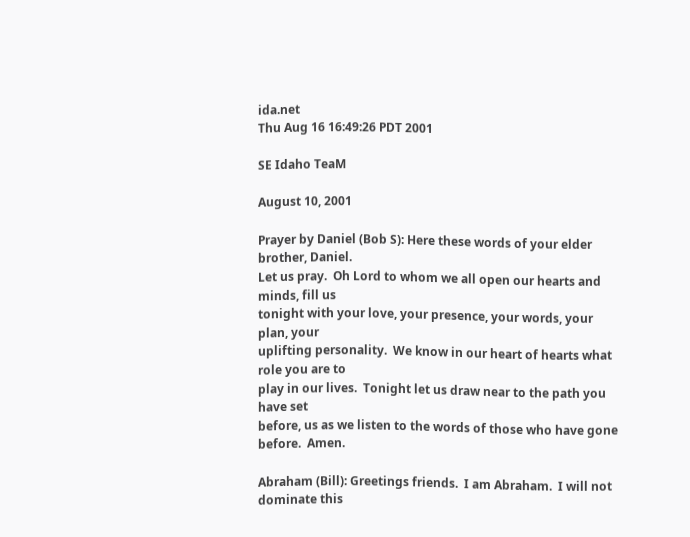ida.net
Thu Aug 16 16:49:26 PDT 2001

SE Idaho TeaM

August 10, 2001

Prayer by Daniel (Bob S): Here these words of your elder brother, Daniel.
Let us pray.  Oh Lord to whom we all open our hearts and minds, fill us
tonight with your love, your presence, your words, your plan, your
uplifting personality.  We know in our heart of hearts what role you are to
play in our lives.  Tonight let us draw near to the path you have set
before, us as we listen to the words of those who have gone before.  Amen.

Abraham (Bill): Greetings friends.  I am Abraham.  I will not dominate this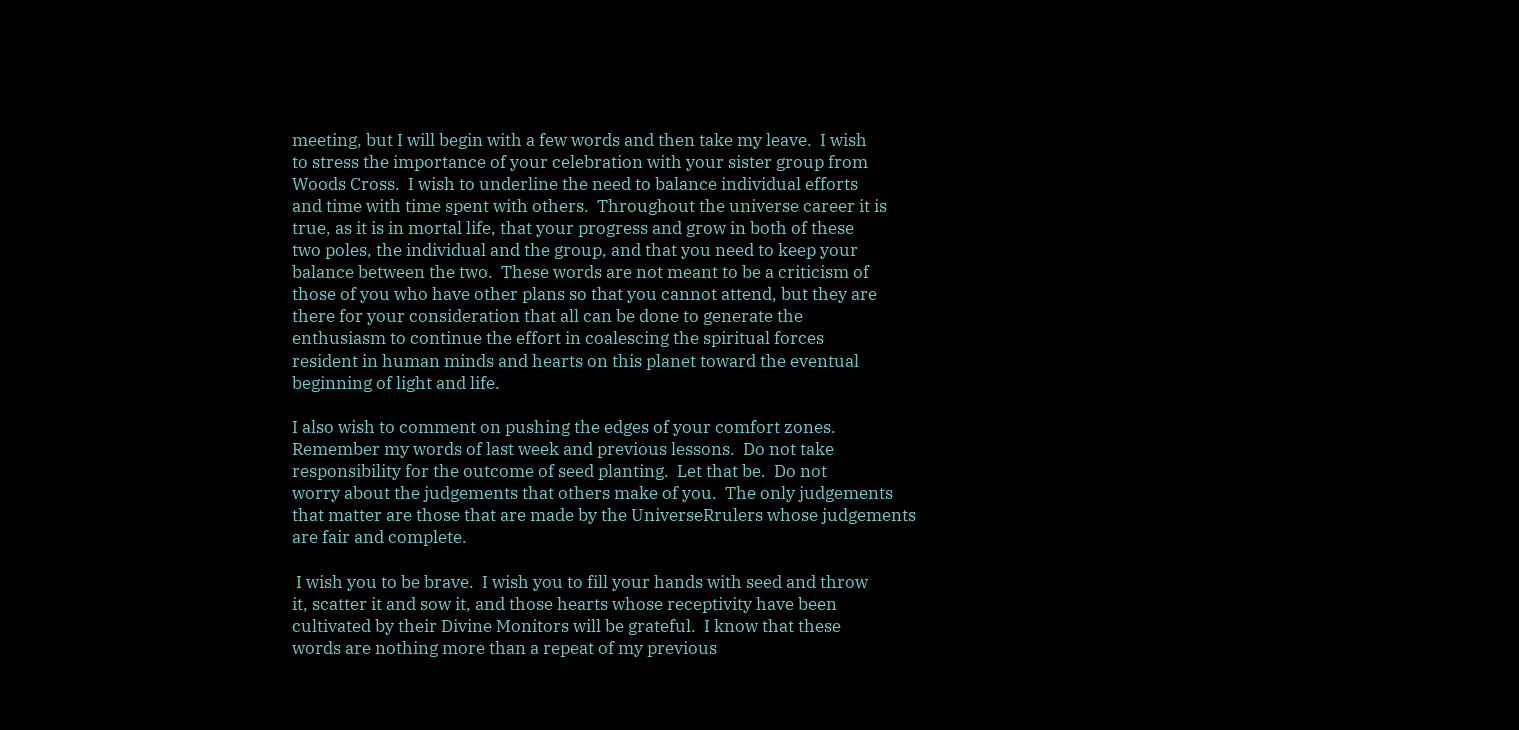meeting, but I will begin with a few words and then take my leave.  I wish
to stress the importance of your celebration with your sister group from
Woods Cross.  I wish to underline the need to balance individual efforts
and time with time spent with others.  Throughout the universe career it is
true, as it is in mortal life, that your progress and grow in both of these
two poles, the individual and the group, and that you need to keep your
balance between the two.  These words are not meant to be a criticism of
those of you who have other plans so that you cannot attend, but they are
there for your consideration that all can be done to generate the
enthusiasm to continue the effort in coalescing the spiritual forces
resident in human minds and hearts on this planet toward the eventual
beginning of light and life.

I also wish to comment on pushing the edges of your comfort zones.
Remember my words of last week and previous lessons.  Do not take
responsibility for the outcome of seed planting.  Let that be.  Do not
worry about the judgements that others make of you.  The only judgements
that matter are those that are made by the UniverseRrulers whose judgements
are fair and complete.

 I wish you to be brave.  I wish you to fill your hands with seed and throw
it, scatter it and sow it, and those hearts whose receptivity have been
cultivated by their Divine Monitors will be grateful.  I know that these
words are nothing more than a repeat of my previous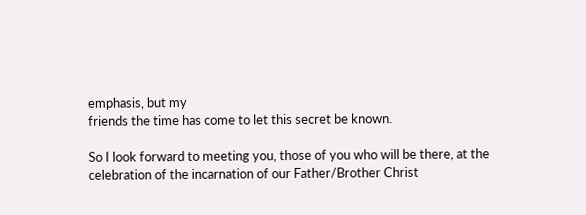emphasis, but my
friends the time has come to let this secret be known.

So I look forward to meeting you, those of you who will be there, at the
celebration of the incarnation of our Father/Brother Christ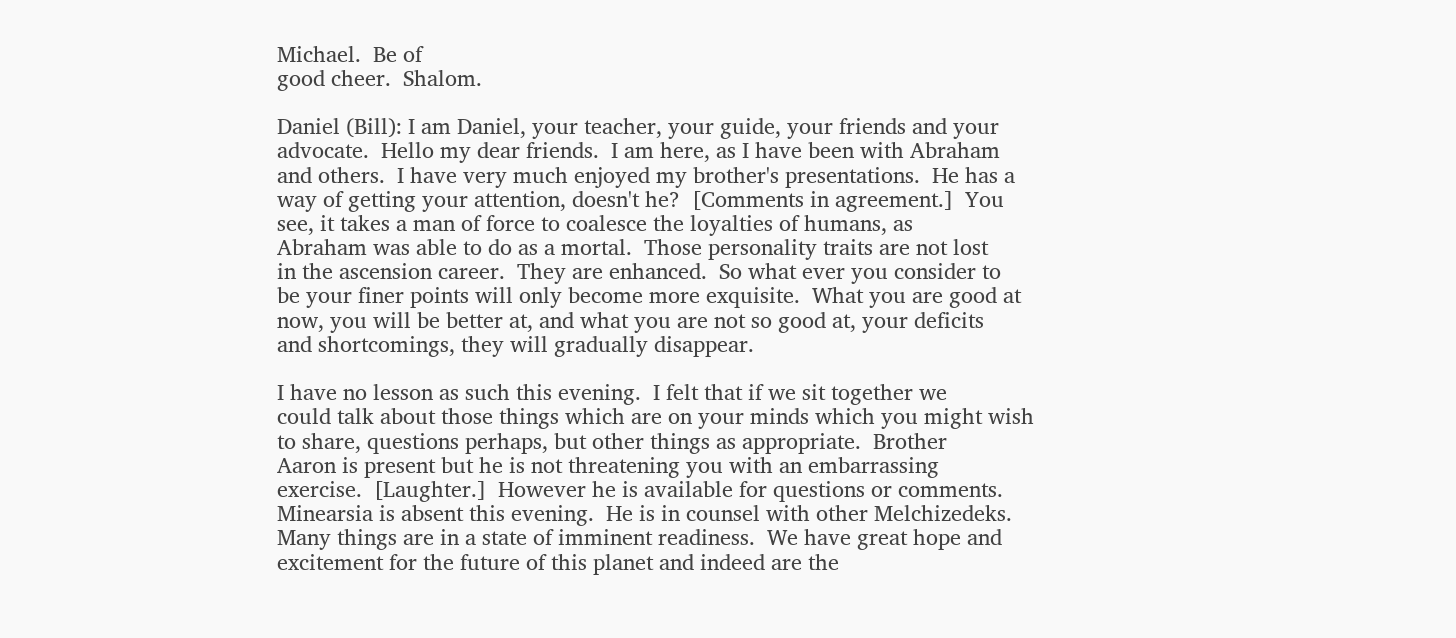Michael.  Be of
good cheer.  Shalom.

Daniel (Bill): I am Daniel, your teacher, your guide, your friends and your
advocate.  Hello my dear friends.  I am here, as I have been with Abraham
and others.  I have very much enjoyed my brother's presentations.  He has a
way of getting your attention, doesn't he?  [Comments in agreement.]  You
see, it takes a man of force to coalesce the loyalties of humans, as
Abraham was able to do as a mortal.  Those personality traits are not lost
in the ascension career.  They are enhanced.  So what ever you consider to
be your finer points will only become more exquisite.  What you are good at
now, you will be better at, and what you are not so good at, your deficits
and shortcomings, they will gradually disappear.

I have no lesson as such this evening.  I felt that if we sit together we
could talk about those things which are on your minds which you might wish
to share, questions perhaps, but other things as appropriate.  Brother
Aaron is present but he is not threatening you with an embarrassing
exercise.  [Laughter.]  However he is available for questions or comments.
Minearsia is absent this evening.  He is in counsel with other Melchizedeks.
Many things are in a state of imminent readiness.  We have great hope and
excitement for the future of this planet and indeed are the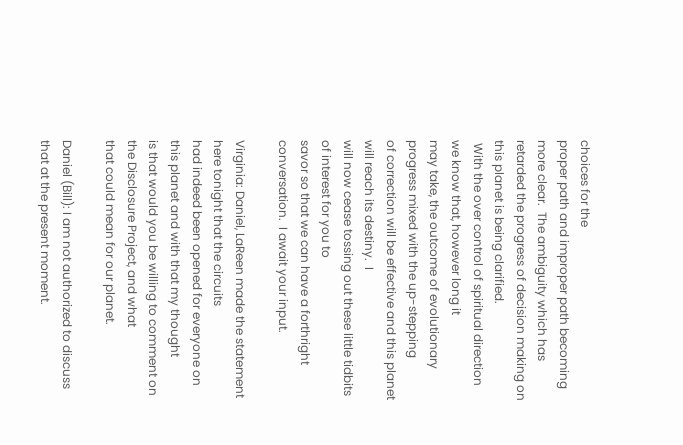choices for the
proper path and improper path becoming more clear.  The ambiguity which has
retarded the progress of decision making on this planet is being clarified.
 With the over control of spiritual direction we know that, however long it
may take, the outcome of evolutionary progress mixed with the up-stepping
of correction will be effective and this planet will reach its destiny.  I
will now cease tossing out these little tidbits of interest for you to
savor so that we can have a forthright conversation.  I await your input.

Virginia: Daniel, LaReen made the statement here tonight that the circuits
had indeed been opened for everyone on this planet and with that my thought
is that would you be willing to comment on the Disclosure Project, and what
that could mean for our planet.

Daniel (Bill): I am not authorized to discuss that at the present moment.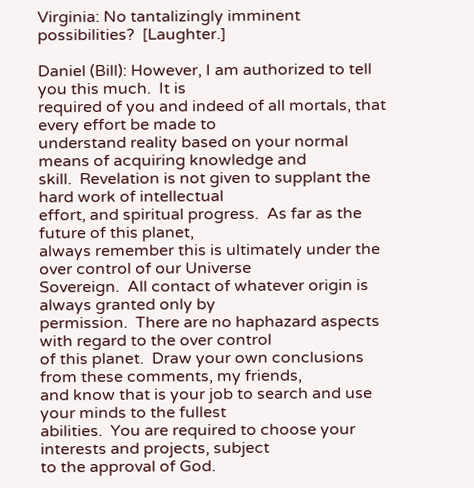Virginia: No tantalizingly imminent possibilities?  [Laughter.]

Daniel (Bill): However, I am authorized to tell you this much.  It is
required of you and indeed of all mortals, that every effort be made to
understand reality based on your normal means of acquiring knowledge and
skill.  Revelation is not given to supplant the hard work of intellectual
effort, and spiritual progress.  As far as the future of this planet,
always remember this is ultimately under the over control of our Universe
Sovereign.  All contact of whatever origin is always granted only by
permission.  There are no haphazard aspects with regard to the over control
of this planet.  Draw your own conclusions from these comments, my friends,
and know that is your job to search and use your minds to the fullest
abilities.  You are required to choose your interests and projects, subject
to the approval of God.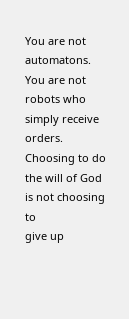You are not automatons.  You are not robots who
simply receive orders.  Choosing to do the will of God is not choosing to
give up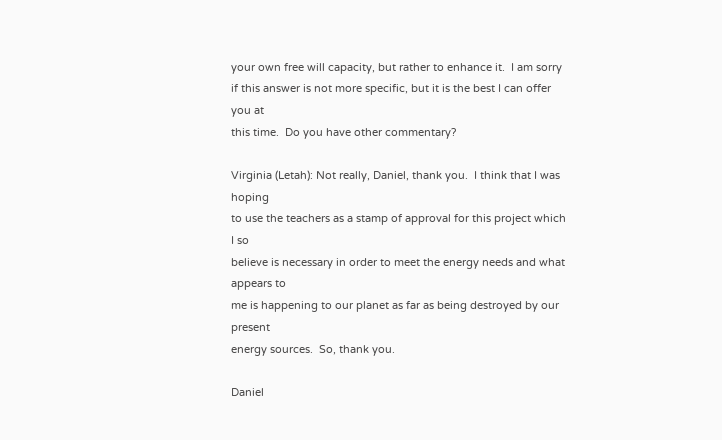your own free will capacity, but rather to enhance it.  I am sorry
if this answer is not more specific, but it is the best I can offer you at
this time.  Do you have other commentary?

Virginia (Letah): Not really, Daniel, thank you.  I think that I was hoping
to use the teachers as a stamp of approval for this project which I so
believe is necessary in order to meet the energy needs and what appears to
me is happening to our planet as far as being destroyed by our present
energy sources.  So, thank you.

Daniel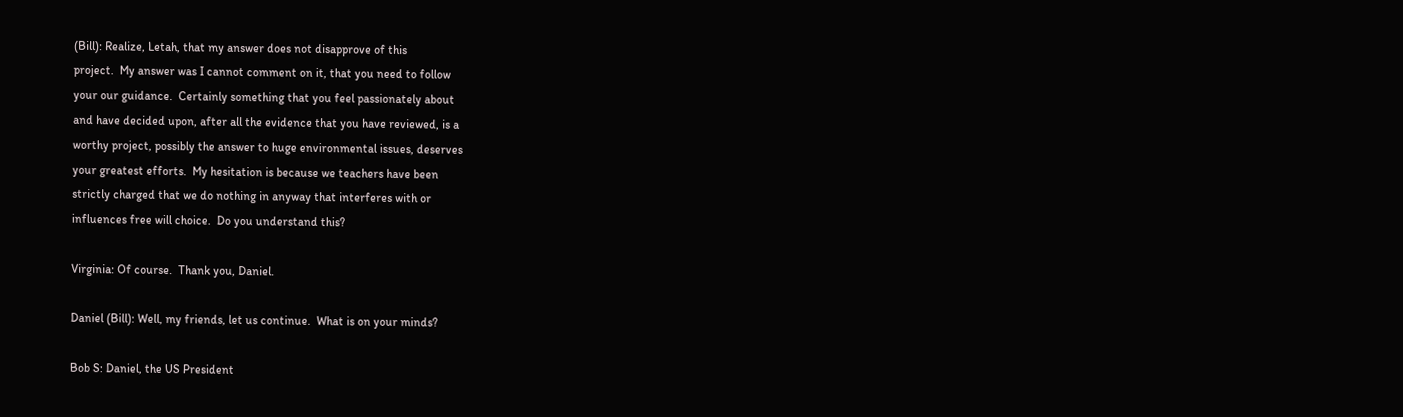(Bill): Realize, Letah, that my answer does not disapprove of this
project.  My answer was I cannot comment on it, that you need to follow
your our guidance.  Certainly something that you feel passionately about
and have decided upon, after all the evidence that you have reviewed, is a
worthy project, possibly the answer to huge environmental issues, deserves
your greatest efforts.  My hesitation is because we teachers have been
strictly charged that we do nothing in anyway that interferes with or
influences free will choice.  Do you understand this?

Virginia: Of course.  Thank you, Daniel.

Daniel (Bill): Well, my friends, let us continue.  What is on your minds?

Bob S: Daniel, the US President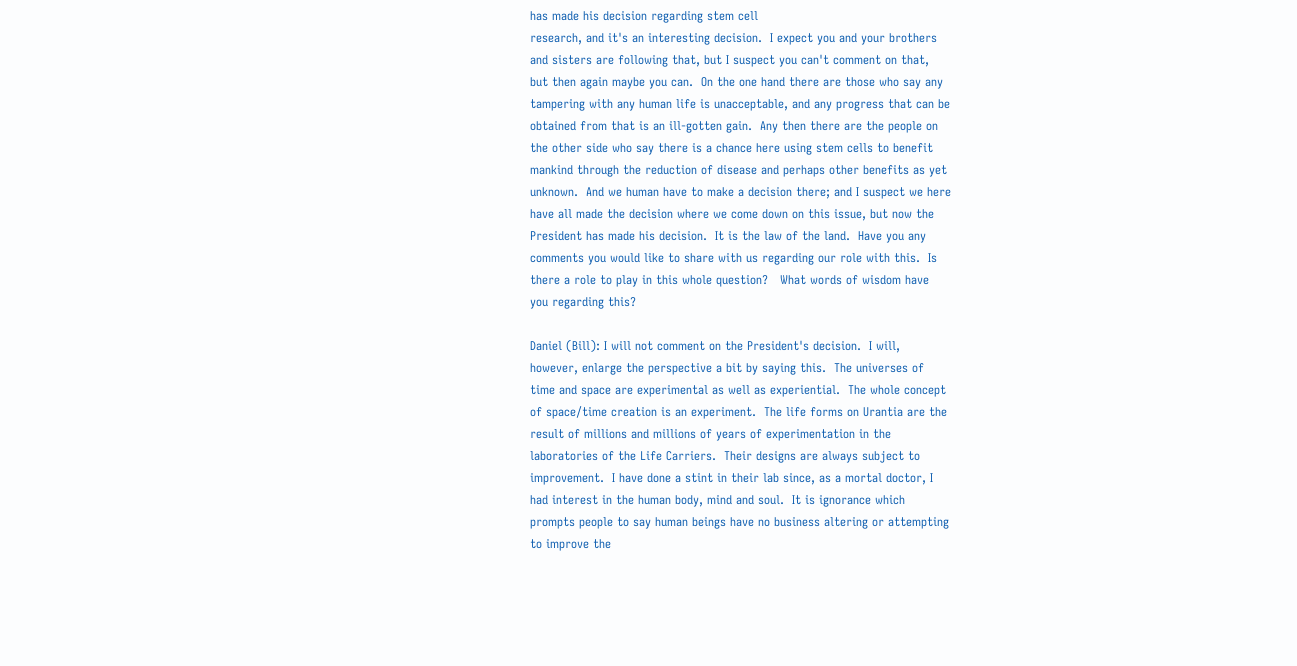has made his decision regarding stem cell
research, and it's an interesting decision.  I expect you and your brothers
and sisters are following that, but I suspect you can't comment on that,
but then again maybe you can.  On the one hand there are those who say any
tampering with any human life is unacceptable, and any progress that can be
obtained from that is an ill-gotten gain.  Any then there are the people on
the other side who say there is a chance here using stem cells to benefit
mankind through the reduction of disease and perhaps other benefits as yet
unknown.  And we human have to make a decision there; and I suspect we here
have all made the decision where we come down on this issue, but now the
President has made his decision.  It is the law of the land.  Have you any
comments you would like to share with us regarding our role with this.  Is
there a role to play in this whole question?   What words of wisdom have
you regarding this?

Daniel (Bill): I will not comment on the President's decision.  I will,
however, enlarge the perspective a bit by saying this.  The universes of
time and space are experimental as well as experiential.  The whole concept
of space/time creation is an experiment.  The life forms on Urantia are the
result of millions and millions of years of experimentation in the
laboratories of the Life Carriers.  Their designs are always subject to
improvement.  I have done a stint in their lab since, as a mortal doctor, I
had interest in the human body, mind and soul.  It is ignorance which
prompts people to say human beings have no business altering or attempting
to improve the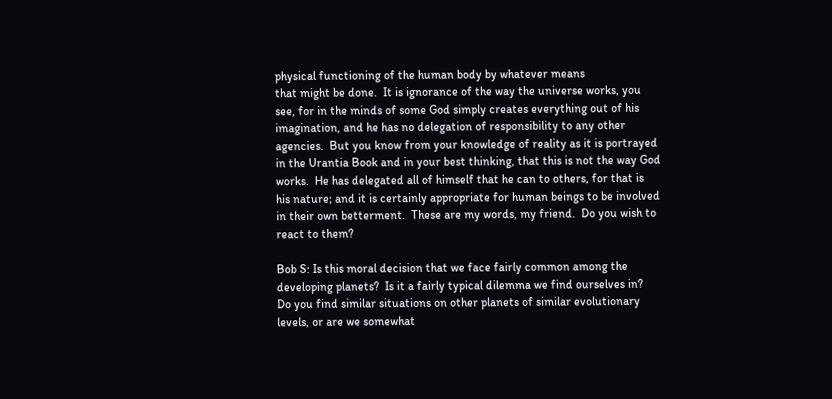physical functioning of the human body by whatever means
that might be done.  It is ignorance of the way the universe works, you
see, for in the minds of some God simply creates everything out of his
imagination, and he has no delegation of responsibility to any other
agencies.  But you know from your knowledge of reality as it is portrayed
in the Urantia Book and in your best thinking, that this is not the way God
works.  He has delegated all of himself that he can to others, for that is
his nature; and it is certainly appropriate for human beings to be involved
in their own betterment.  These are my words, my friend.  Do you wish to
react to them?

Bob S: Is this moral decision that we face fairly common among the
developing planets?  Is it a fairly typical dilemma we find ourselves in?
Do you find similar situations on other planets of similar evolutionary
levels, or are we somewhat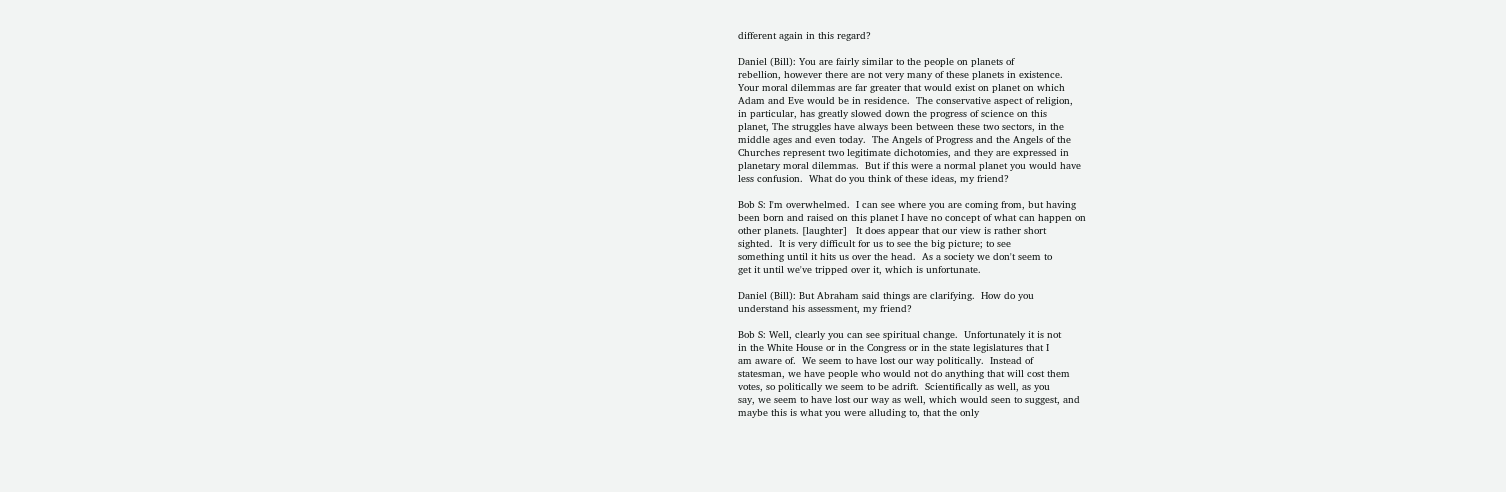different again in this regard?

Daniel (Bill): You are fairly similar to the people on planets of
rebellion, however there are not very many of these planets in existence.
Your moral dilemmas are far greater that would exist on planet on which
Adam and Eve would be in residence.  The conservative aspect of religion,
in particular, has greatly slowed down the progress of science on this
planet, The struggles have always been between these two sectors, in the
middle ages and even today.  The Angels of Progress and the Angels of the
Churches represent two legitimate dichotomies, and they are expressed in
planetary moral dilemmas.  But if this were a normal planet you would have
less confusion.  What do you think of these ideas, my friend?

Bob S: I'm overwhelmed.  I can see where you are coming from, but having
been born and raised on this planet I have no concept of what can happen on
other planets. [laughter]   It does appear that our view is rather short
sighted.  It is very difficult for us to see the big picture; to see
something until it hits us over the head.  As a society we don't seem to
get it until we've tripped over it, which is unfortunate.

Daniel (Bill): But Abraham said things are clarifying.  How do you
understand his assessment, my friend?

Bob S: Well, clearly you can see spiritual change.  Unfortunately it is not
in the White House or in the Congress or in the state legislatures that I
am aware of.  We seem to have lost our way politically.  Instead of
statesman, we have people who would not do anything that will cost them
votes, so politically we seem to be adrift.  Scientifically as well, as you
say, we seem to have lost our way as well, which would seen to suggest, and
maybe this is what you were alluding to, that the only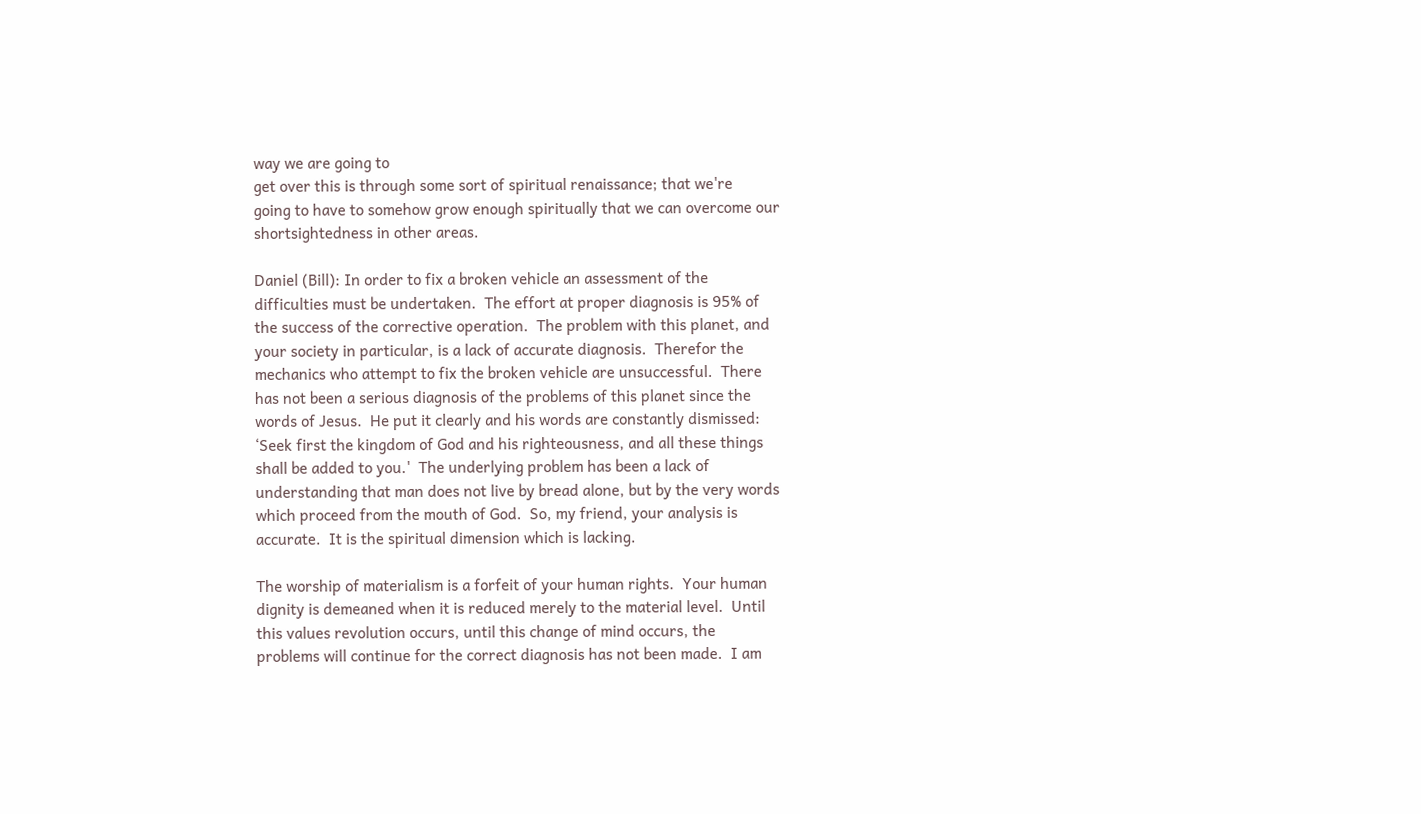way we are going to
get over this is through some sort of spiritual renaissance; that we're
going to have to somehow grow enough spiritually that we can overcome our
shortsightedness in other areas.

Daniel (Bill): In order to fix a broken vehicle an assessment of the
difficulties must be undertaken.  The effort at proper diagnosis is 95% of
the success of the corrective operation.  The problem with this planet, and
your society in particular, is a lack of accurate diagnosis.  Therefor the
mechanics who attempt to fix the broken vehicle are unsuccessful.  There
has not been a serious diagnosis of the problems of this planet since the
words of Jesus.  He put it clearly and his words are constantly dismissed:
‘Seek first the kingdom of God and his righteousness, and all these things
shall be added to you.'  The underlying problem has been a lack of
understanding that man does not live by bread alone, but by the very words
which proceed from the mouth of God.  So, my friend, your analysis is
accurate.  It is the spiritual dimension which is lacking.

The worship of materialism is a forfeit of your human rights.  Your human
dignity is demeaned when it is reduced merely to the material level.  Until
this values revolution occurs, until this change of mind occurs, the
problems will continue for the correct diagnosis has not been made.  I am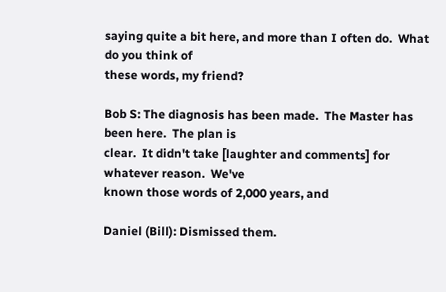saying quite a bit here, and more than I often do.  What do you think of
these words, my friend?

Bob S: The diagnosis has been made.  The Master has been here.  The plan is
clear.  It didn't take [laughter and comments] for whatever reason.  We've
known those words of 2,000 years, and

Daniel (Bill): Dismissed them.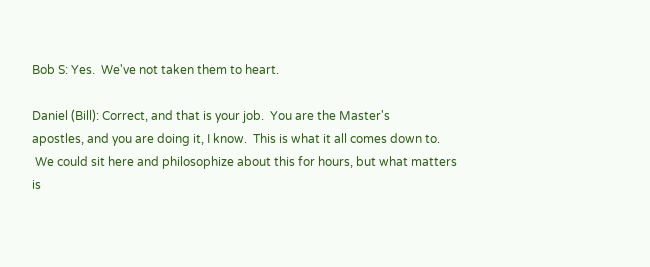Bob S: Yes.  We've not taken them to heart.

Daniel (Bill): Correct, and that is your job.  You are the Master's
apostles, and you are doing it, I know.  This is what it all comes down to.
 We could sit here and philosophize about this for hours, but what matters
is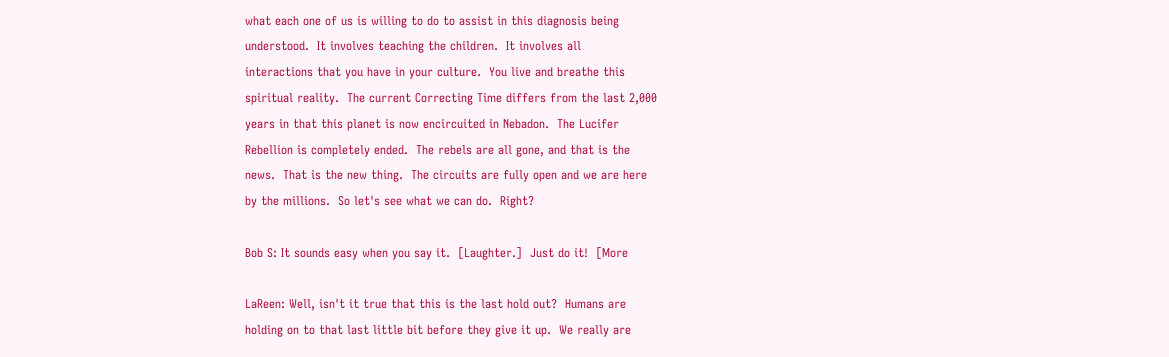what each one of us is willing to do to assist in this diagnosis being
understood.  It involves teaching the children.  It involves all
interactions that you have in your culture.  You live and breathe this
spiritual reality.  The current Correcting Time differs from the last 2,000
years in that this planet is now encircuited in Nebadon.  The Lucifer
Rebellion is completely ended.  The rebels are all gone, and that is the
news.  That is the new thing.  The circuits are fully open and we are here
by the millions.  So let's see what we can do.  Right?

Bob S: It sounds easy when you say it.  [Laughter.]  Just do it!  [More

LaReen: Well, isn't it true that this is the last hold out?  Humans are
holding on to that last little bit before they give it up.  We really are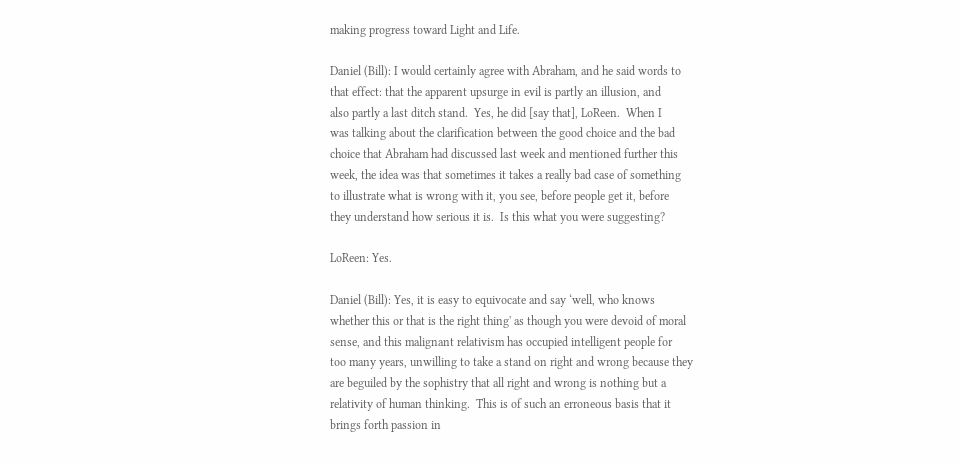making progress toward Light and Life.

Daniel (Bill): I would certainly agree with Abraham, and he said words to
that effect: that the apparent upsurge in evil is partly an illusion, and
also partly a last ditch stand.  Yes, he did [say that], LoReen.  When I
was talking about the clarification between the good choice and the bad
choice that Abraham had discussed last week and mentioned further this
week, the idea was that sometimes it takes a really bad case of something
to illustrate what is wrong with it, you see, before people get it, before
they understand how serious it is.  Is this what you were suggesting?

LoReen: Yes.

Daniel (Bill): Yes, it is easy to equivocate and say ‘well, who knows
whether this or that is the right thing' as though you were devoid of moral
sense, and this malignant relativism has occupied intelligent people for
too many years, unwilling to take a stand on right and wrong because they
are beguiled by the sophistry that all right and wrong is nothing but a
relativity of human thinking.  This is of such an erroneous basis that it
brings forth passion in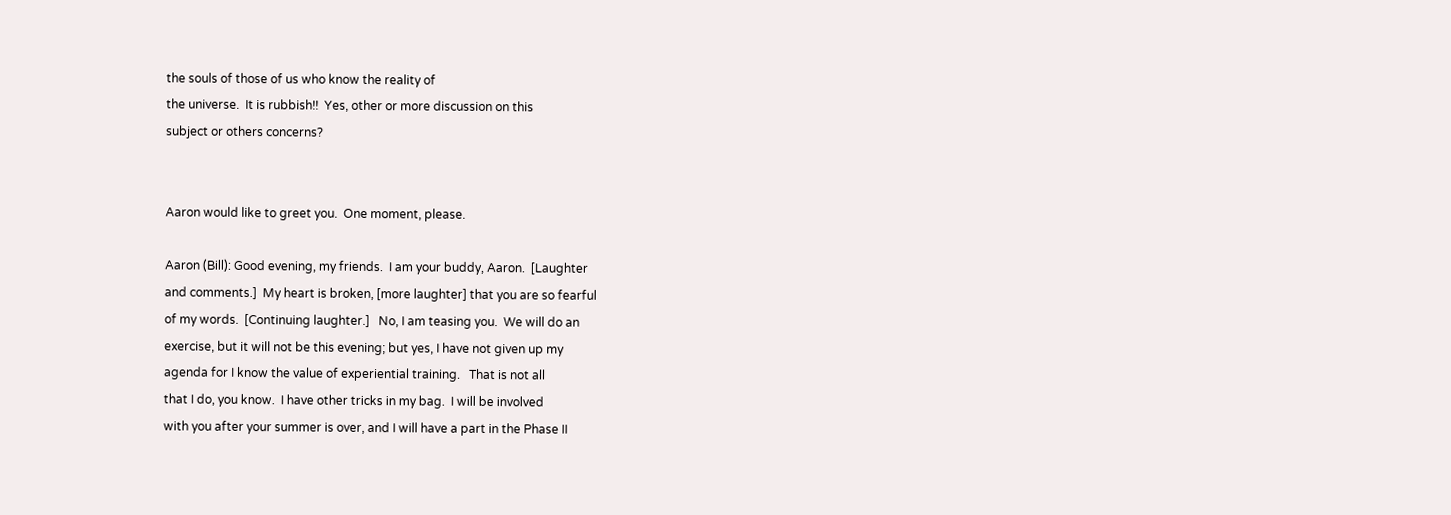the souls of those of us who know the reality of
the universe.  It is rubbish!!  Yes, other or more discussion on this
subject or others concerns?


Aaron would like to greet you.  One moment, please.

Aaron (Bill): Good evening, my friends.  I am your buddy, Aaron.  [Laughter
and comments.]  My heart is broken, [more laughter] that you are so fearful
of my words.  [Continuing laughter.]   No, I am teasing you.  We will do an
exercise, but it will not be this evening; but yes, I have not given up my
agenda for I know the value of experiential training.   That is not all
that I do, you know.  I have other tricks in my bag.  I will be involved
with you after your summer is over, and I will have a part in the Phase II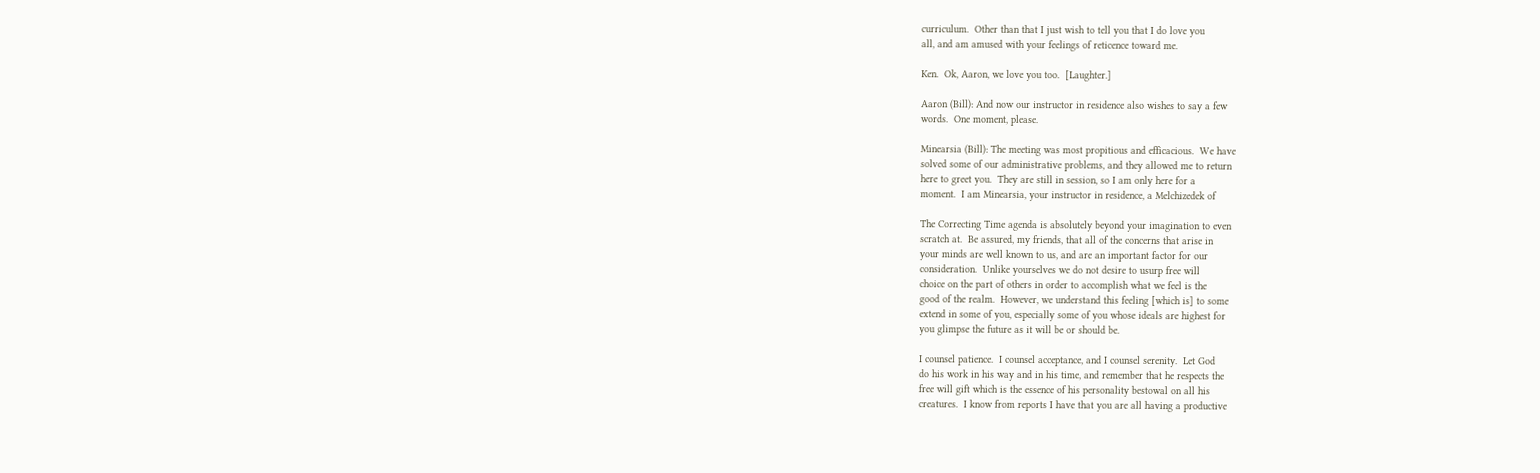curriculum.  Other than that I just wish to tell you that I do love you
all, and am amused with your feelings of reticence toward me.

Ken.  Ok, Aaron, we love you too.  [Laughter.]

Aaron (Bill): And now our instructor in residence also wishes to say a few
words.  One moment, please.

Minearsia (Bill): The meeting was most propitious and efficacious.  We have
solved some of our administrative problems, and they allowed me to return
here to greet you.  They are still in session, so I am only here for a
moment.  I am Minearsia, your instructor in residence, a Melchizedek of

The Correcting Time agenda is absolutely beyond your imagination to even
scratch at.  Be assured, my friends, that all of the concerns that arise in
your minds are well known to us, and are an important factor for our
consideration.  Unlike yourselves we do not desire to usurp free will
choice on the part of others in order to accomplish what we feel is the
good of the realm.  However, we understand this feeling [which is] to some
extend in some of you, especially some of you whose ideals are highest for
you glimpse the future as it will be or should be.

I counsel patience.  I counsel acceptance, and I counsel serenity.  Let God
do his work in his way and in his time, and remember that he respects the
free will gift which is the essence of his personality bestowal on all his
creatures.  I know from reports I have that you are all having a productive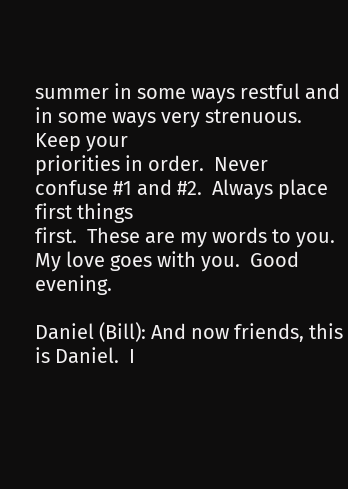summer in some ways restful and in some ways very strenuous.  Keep your
priorities in order.  Never confuse #1 and #2.  Always place first things
first.  These are my words to you.  My love goes with you.  Good evening.

Daniel (Bill): And now friends, this is Daniel.  I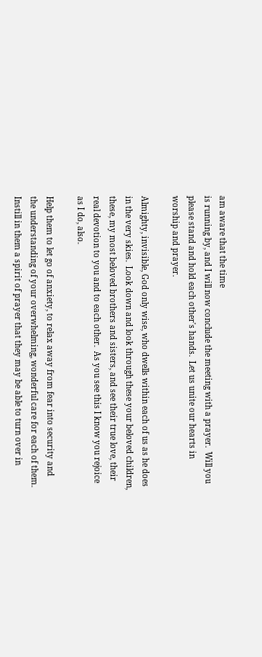am aware that the time
is running by, and I will now conclude the meeting with a prayer.  Will you
please stand and hold each other's hands.  Let us unite our hearts in
worship and prayer.

Almighty, invisible, God only wise, who dwells within each of us as he does
in the very skies.  Look down and look through these your beloved children,
these, my most beloved brothers and sisters, and see their true love, their
real devotion to you and to each other.  As you see this I know you rejoice
as I do, also.

Help them to let go of anxiety, to relax away from fear into security and
the understanding of your overwhelming, wonderful care for each of them.
Instill in them a spirit of prayer that they may be able to turn over in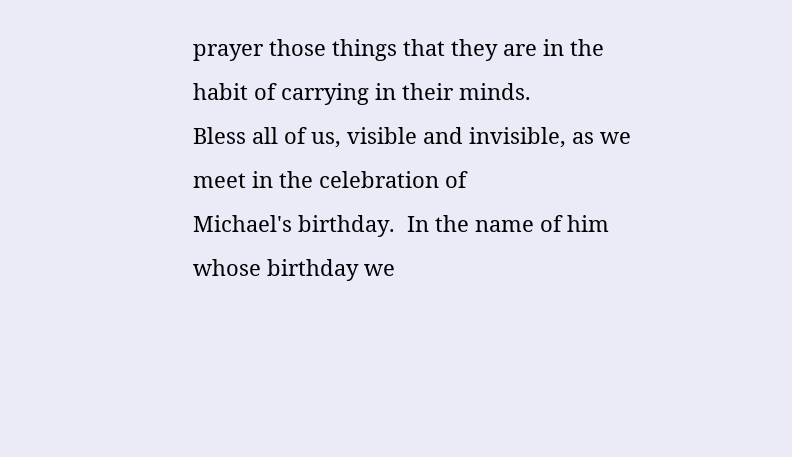prayer those things that they are in the habit of carrying in their minds.
Bless all of us, visible and invisible, as we meet in the celebration of
Michael's birthday.  In the name of him whose birthday we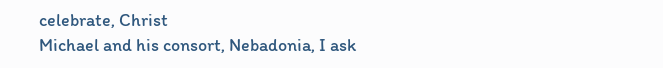celebrate, Christ
Michael and his consort, Nebadonia, I ask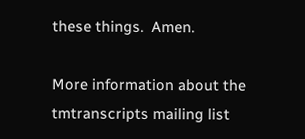these things.  Amen.

More information about the tmtranscripts mailing list